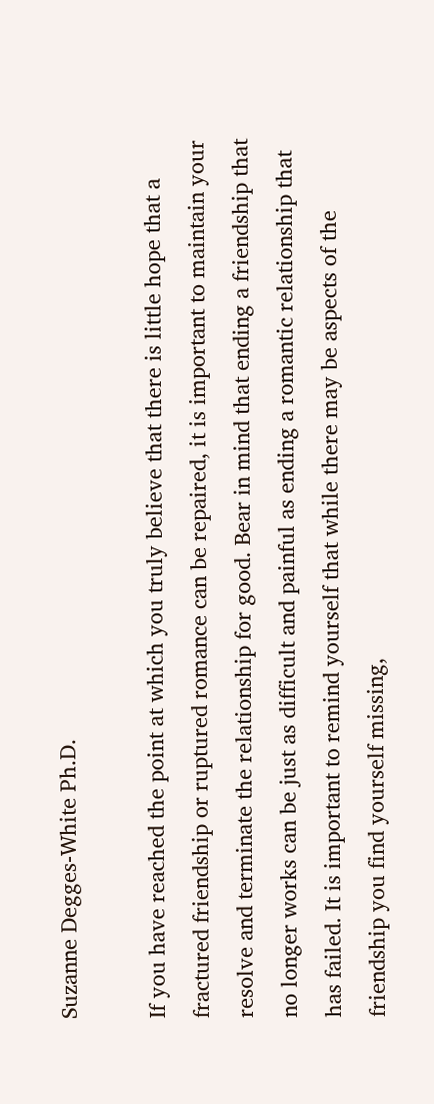Suzanne Degges-White Ph.D.

If you have reached the point at which you truly believe that there is little hope that a fractured friendship or ruptured romance can be repaired, it is important to maintain your resolve and terminate the relationship for good. Bear in mind that ending a friendship that no longer works can be just as difficult and painful as ending a romantic relationship that has failed. It is important to remind yourself that while there may be aspects of the friendship you find yourself missing,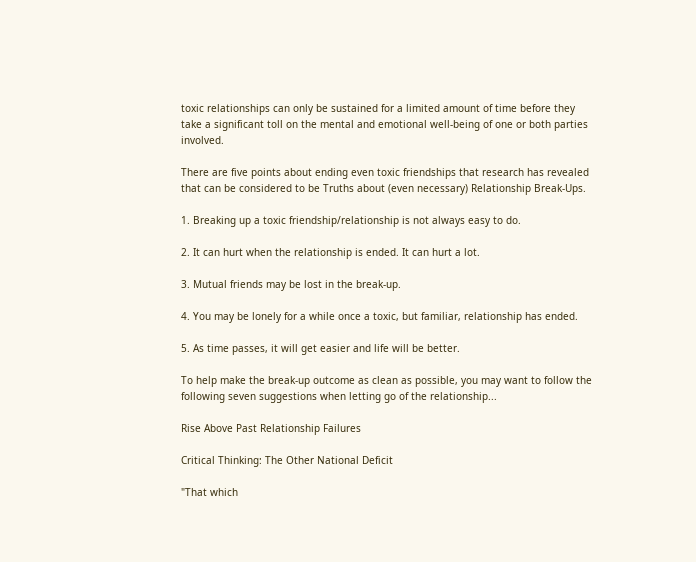toxic relationships can only be sustained for a limited amount of time before they take a significant toll on the mental and emotional well-being of one or both parties involved.

There are five points about ending even toxic friendships that research has revealed that can be considered to be Truths about (even necessary) Relationship Break-Ups.

1. Breaking up a toxic friendship/relationship is not always easy to do.

2. It can hurt when the relationship is ended. It can hurt a lot.

3. Mutual friends may be lost in the break-up.

4. You may be lonely for a while once a toxic, but familiar, relationship has ended.

5. As time passes, it will get easier and life will be better.

To help make the break-up outcome as clean as possible, you may want to follow the following seven suggestions when letting go of the relationship...

Rise Above Past Relationship Failures

Critical Thinking: The Other National Deficit

"That which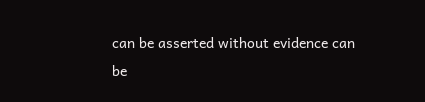can be asserted without evidence can be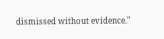dismissed without evidence."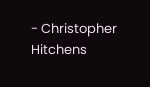- Christopher Hitchens